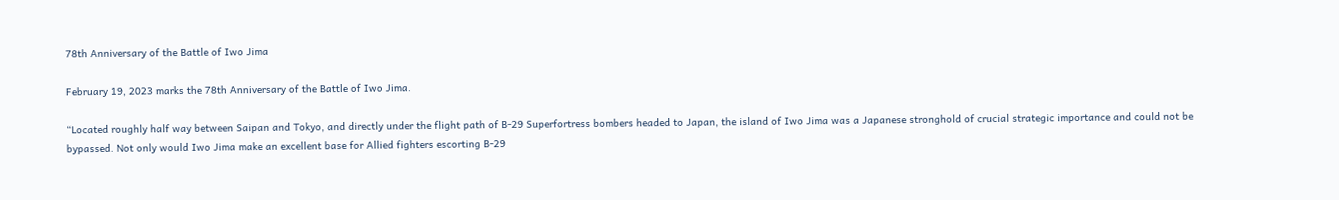78th Anniversary of the Battle of Iwo Jima

February 19, 2023 marks the 78th Anniversary of the Battle of Iwo Jima.

“Located roughly half way between Saipan and Tokyo, and directly under the flight path of B-29 Superfortress bombers headed to Japan, the island of Iwo Jima was a Japanese stronghold of crucial strategic importance and could not be bypassed. Not only would Iwo Jima make an excellent base for Allied fighters escorting B-29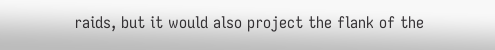raids, but it would also project the flank of the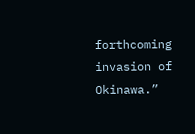forthcoming invasion of Okinawa.”